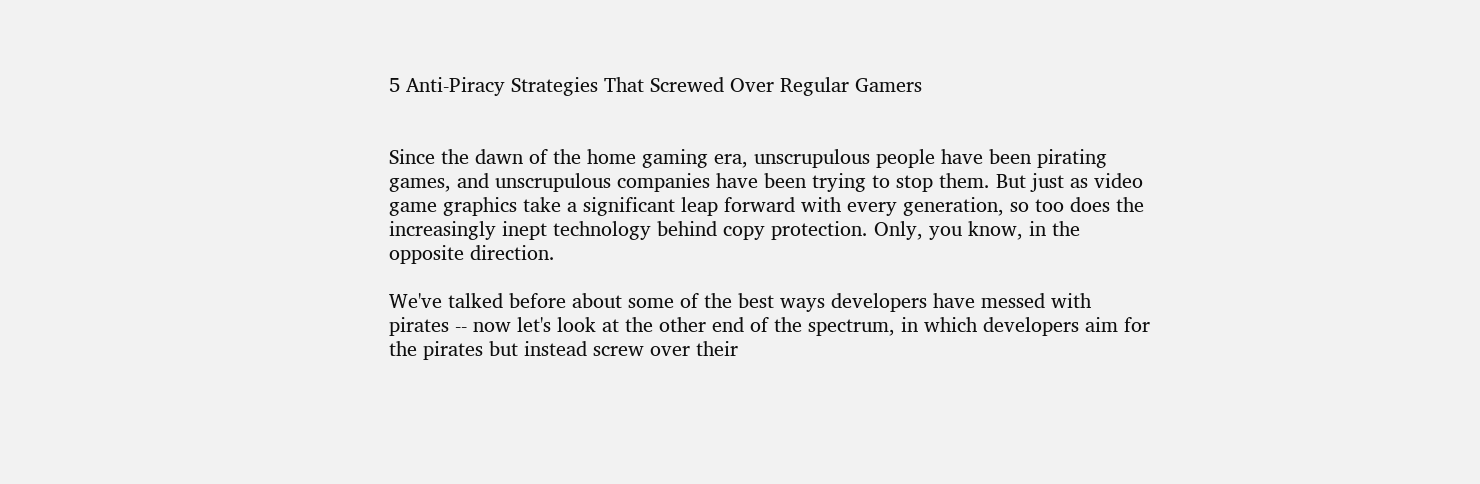5 Anti-Piracy Strategies That Screwed Over Regular Gamers


Since the dawn of the home gaming era, unscrupulous people have been pirating games, and unscrupulous companies have been trying to stop them. But just as video game graphics take a significant leap forward with every generation, so too does the increasingly inept technology behind copy protection. Only, you know, in the opposite direction.

We've talked before about some of the best ways developers have messed with pirates -- now let's look at the other end of the spectrum, in which developers aim for the pirates but instead screw over their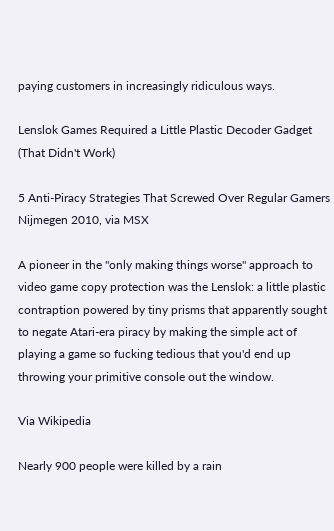paying customers in increasingly ridiculous ways.

Lenslok Games Required a Little Plastic Decoder Gadget (That Didn't Work)

5 Anti-Piracy Strategies That Screwed Over Regular Gamers
Nijmegen 2010, via MSX

A pioneer in the "only making things worse" approach to video game copy protection was the Lenslok: a little plastic contraption powered by tiny prisms that apparently sought to negate Atari-era piracy by making the simple act of playing a game so fucking tedious that you'd end up throwing your primitive console out the window.

Via Wikipedia

Nearly 900 people were killed by a rain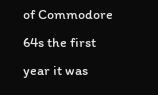of Commodore 64s the first year it was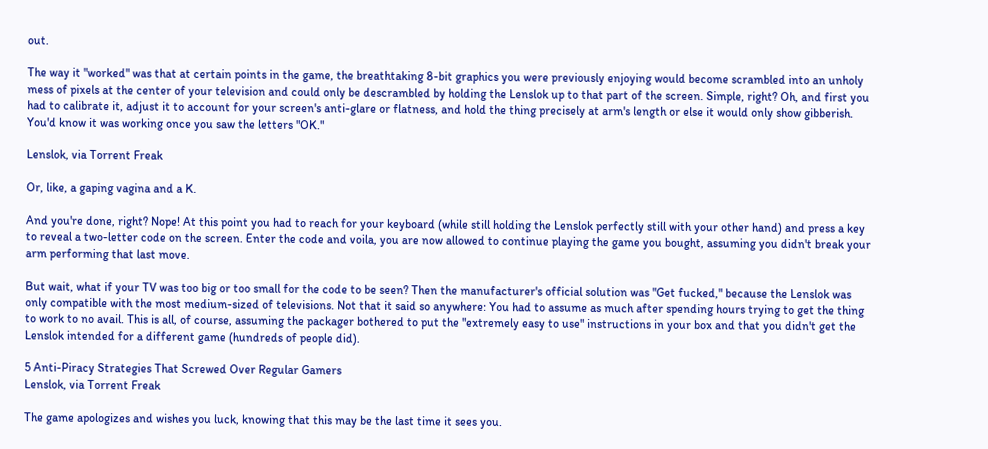out.

The way it "worked" was that at certain points in the game, the breathtaking 8-bit graphics you were previously enjoying would become scrambled into an unholy mess of pixels at the center of your television and could only be descrambled by holding the Lenslok up to that part of the screen. Simple, right? Oh, and first you had to calibrate it, adjust it to account for your screen's anti-glare or flatness, and hold the thing precisely at arm's length or else it would only show gibberish. You'd know it was working once you saw the letters "OK."

Lenslok, via Torrent Freak

Or, like, a gaping vagina and a K.

And you're done, right? Nope! At this point you had to reach for your keyboard (while still holding the Lenslok perfectly still with your other hand) and press a key to reveal a two-letter code on the screen. Enter the code and voila, you are now allowed to continue playing the game you bought, assuming you didn't break your arm performing that last move.

But wait, what if your TV was too big or too small for the code to be seen? Then the manufacturer's official solution was "Get fucked," because the Lenslok was only compatible with the most medium-sized of televisions. Not that it said so anywhere: You had to assume as much after spending hours trying to get the thing to work to no avail. This is all, of course, assuming the packager bothered to put the "extremely easy to use" instructions in your box and that you didn't get the Lenslok intended for a different game (hundreds of people did).

5 Anti-Piracy Strategies That Screwed Over Regular Gamers
Lenslok, via Torrent Freak

The game apologizes and wishes you luck, knowing that this may be the last time it sees you.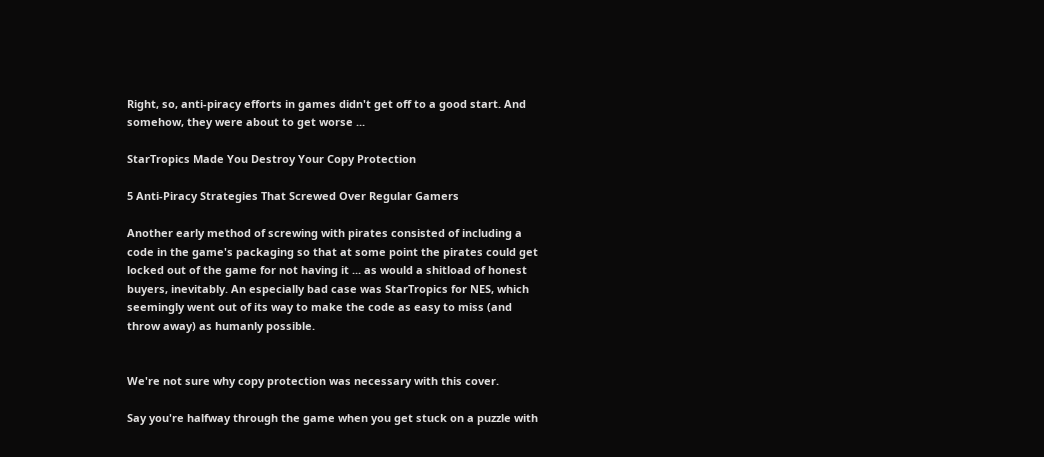Right, so, anti-piracy efforts in games didn't get off to a good start. And somehow, they were about to get worse ...

StarTropics Made You Destroy Your Copy Protection

5 Anti-Piracy Strategies That Screwed Over Regular Gamers

Another early method of screwing with pirates consisted of including a code in the game's packaging so that at some point the pirates could get locked out of the game for not having it ... as would a shitload of honest buyers, inevitably. An especially bad case was StarTropics for NES, which seemingly went out of its way to make the code as easy to miss (and throw away) as humanly possible.


We're not sure why copy protection was necessary with this cover.

Say you're halfway through the game when you get stuck on a puzzle with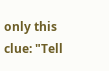only this clue: "Tell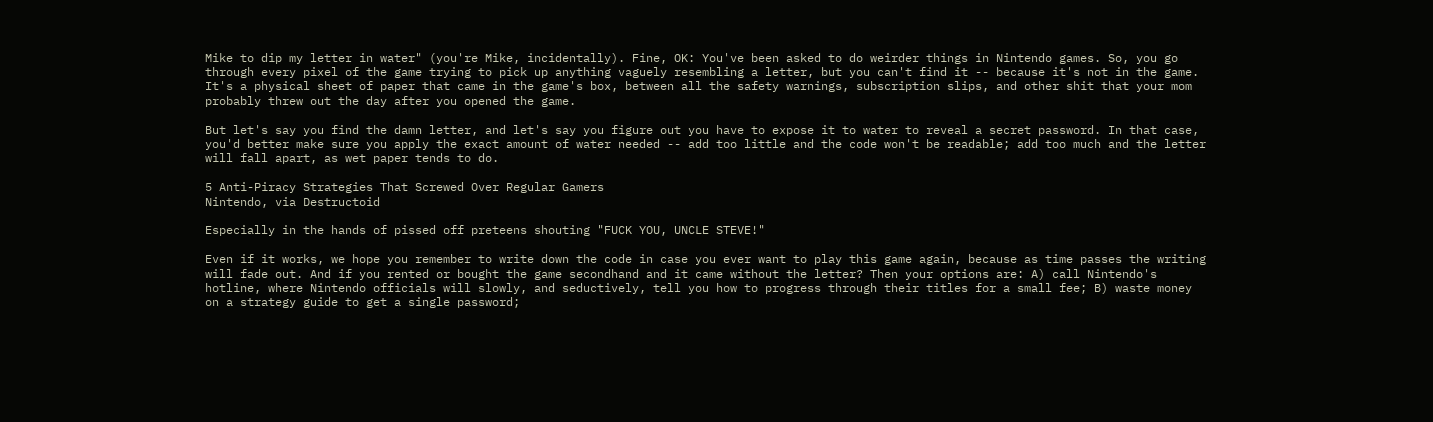Mike to dip my letter in water" (you're Mike, incidentally). Fine, OK: You've been asked to do weirder things in Nintendo games. So, you go through every pixel of the game trying to pick up anything vaguely resembling a letter, but you can't find it -- because it's not in the game. It's a physical sheet of paper that came in the game's box, between all the safety warnings, subscription slips, and other shit that your mom probably threw out the day after you opened the game.

But let's say you find the damn letter, and let's say you figure out you have to expose it to water to reveal a secret password. In that case, you'd better make sure you apply the exact amount of water needed -- add too little and the code won't be readable; add too much and the letter will fall apart, as wet paper tends to do.

5 Anti-Piracy Strategies That Screwed Over Regular Gamers
Nintendo, via Destructoid

Especially in the hands of pissed off preteens shouting "FUCK YOU, UNCLE STEVE!"

Even if it works, we hope you remember to write down the code in case you ever want to play this game again, because as time passes the writing will fade out. And if you rented or bought the game secondhand and it came without the letter? Then your options are: A) call Nintendo's hotline, where Nintendo officials will slowly, and seductively, tell you how to progress through their titles for a small fee; B) waste money on a strategy guide to get a single password;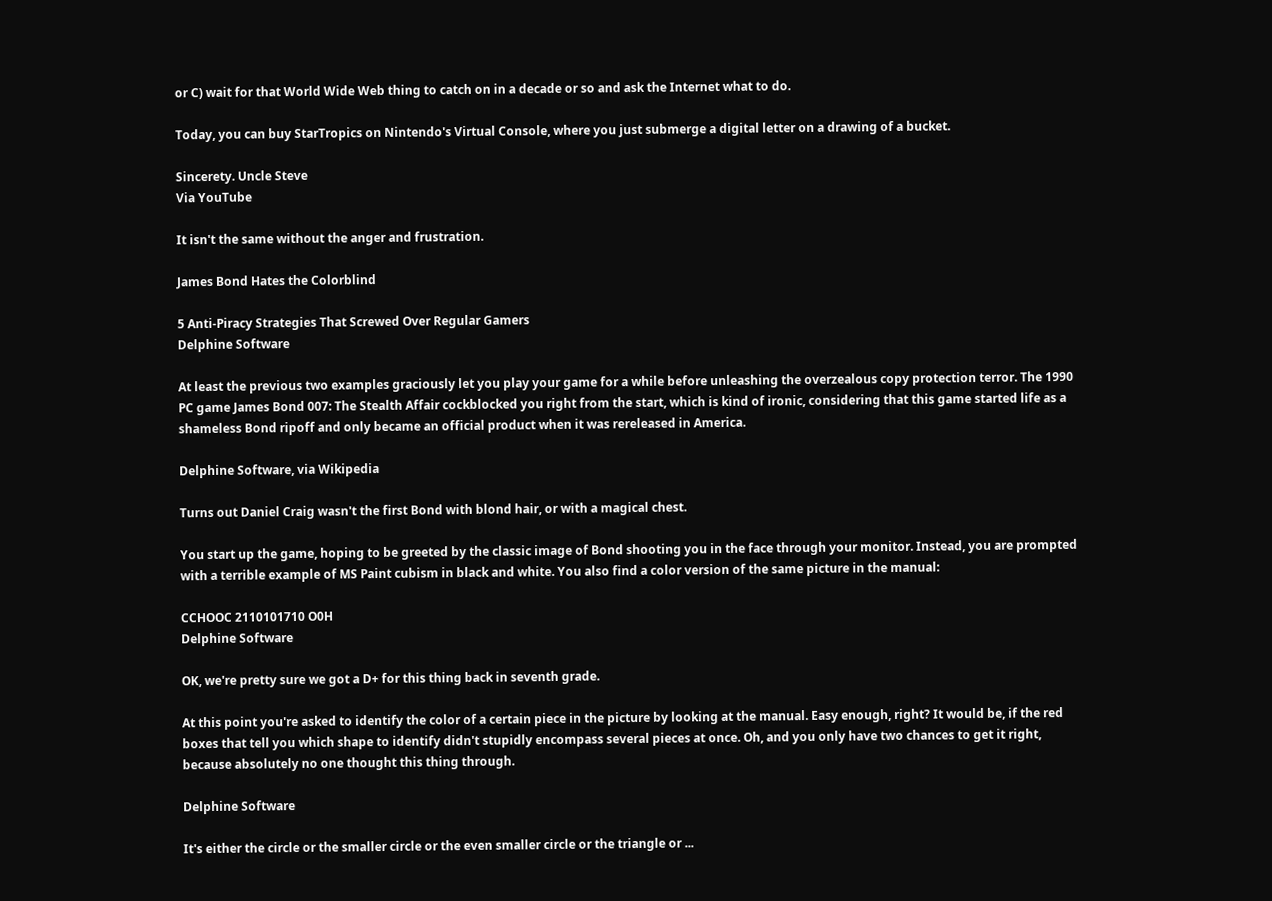or C) wait for that World Wide Web thing to catch on in a decade or so and ask the Internet what to do.

Today, you can buy StarTropics on Nintendo's Virtual Console, where you just submerge a digital letter on a drawing of a bucket.

Sincerety. Uncle Steve
Via YouTube

It isn't the same without the anger and frustration.

James Bond Hates the Colorblind

5 Anti-Piracy Strategies That Screwed Over Regular Gamers
Delphine Software

At least the previous two examples graciously let you play your game for a while before unleashing the overzealous copy protection terror. The 1990 PC game James Bond 007: The Stealth Affair cockblocked you right from the start, which is kind of ironic, considering that this game started life as a shameless Bond ripoff and only became an official product when it was rereleased in America.

Delphine Software, via Wikipedia

Turns out Daniel Craig wasn't the first Bond with blond hair, or with a magical chest.

You start up the game, hoping to be greeted by the classic image of Bond shooting you in the face through your monitor. Instead, you are prompted with a terrible example of MS Paint cubism in black and white. You also find a color version of the same picture in the manual:

CCHOOC 2110101710 O0H
Delphine Software

OK, we're pretty sure we got a D+ for this thing back in seventh grade.

At this point you're asked to identify the color of a certain piece in the picture by looking at the manual. Easy enough, right? It would be, if the red boxes that tell you which shape to identify didn't stupidly encompass several pieces at once. Oh, and you only have two chances to get it right, because absolutely no one thought this thing through.

Delphine Software

It's either the circle or the smaller circle or the even smaller circle or the triangle or ...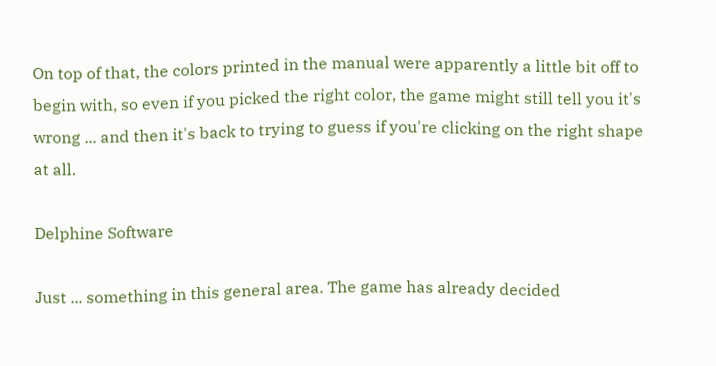On top of that, the colors printed in the manual were apparently a little bit off to begin with, so even if you picked the right color, the game might still tell you it's wrong ... and then it's back to trying to guess if you're clicking on the right shape at all.

Delphine Software

Just ... something in this general area. The game has already decided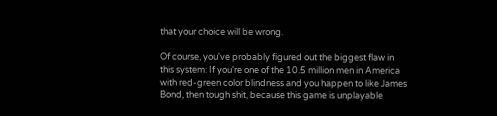that your choice will be wrong.

Of course, you've probably figured out the biggest flaw in this system: If you're one of the 10.5 million men in America with red-green color blindness and you happen to like James Bond, then tough shit, because this game is unplayable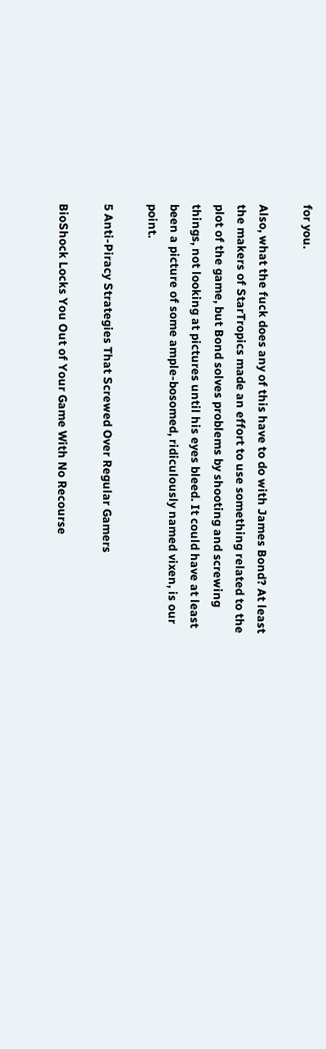for you.

Also, what the fuck does any of this have to do with James Bond? At least the makers of StarTropics made an effort to use something related to the plot of the game, but Bond solves problems by shooting and screwing things, not looking at pictures until his eyes bleed. It could have at least been a picture of some ample-bosomed, ridiculously named vixen, is our point.

5 Anti-Piracy Strategies That Screwed Over Regular Gamers

BioShock Locks You Out of Your Game With No Recourse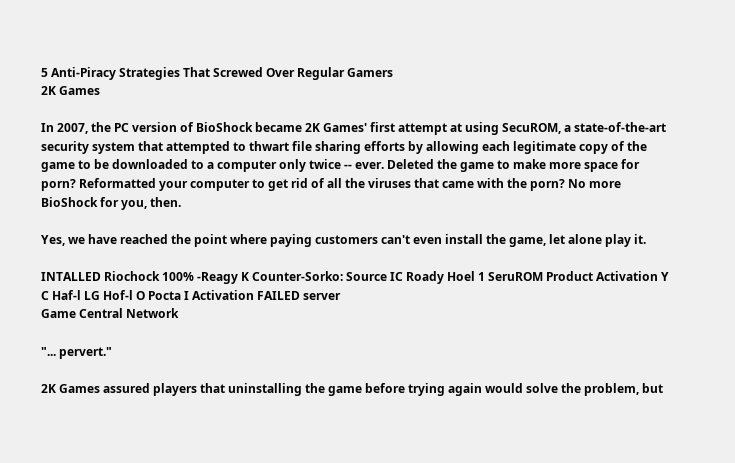5 Anti-Piracy Strategies That Screwed Over Regular Gamers
2K Games

In 2007, the PC version of BioShock became 2K Games' first attempt at using SecuROM, a state-of-the-art security system that attempted to thwart file sharing efforts by allowing each legitimate copy of the game to be downloaded to a computer only twice -- ever. Deleted the game to make more space for porn? Reformatted your computer to get rid of all the viruses that came with the porn? No more BioShock for you, then.

Yes, we have reached the point where paying customers can't even install the game, let alone play it.

INTALLED Riochock 100% -Reagy K Counter-Sorko: Source IC Roady Hoel 1 SeruROM Product Activation Y C Haf-l LG Hof-l O Pocta I Activation FAILED server
Game Central Network

"... pervert."

2K Games assured players that uninstalling the game before trying again would solve the problem, but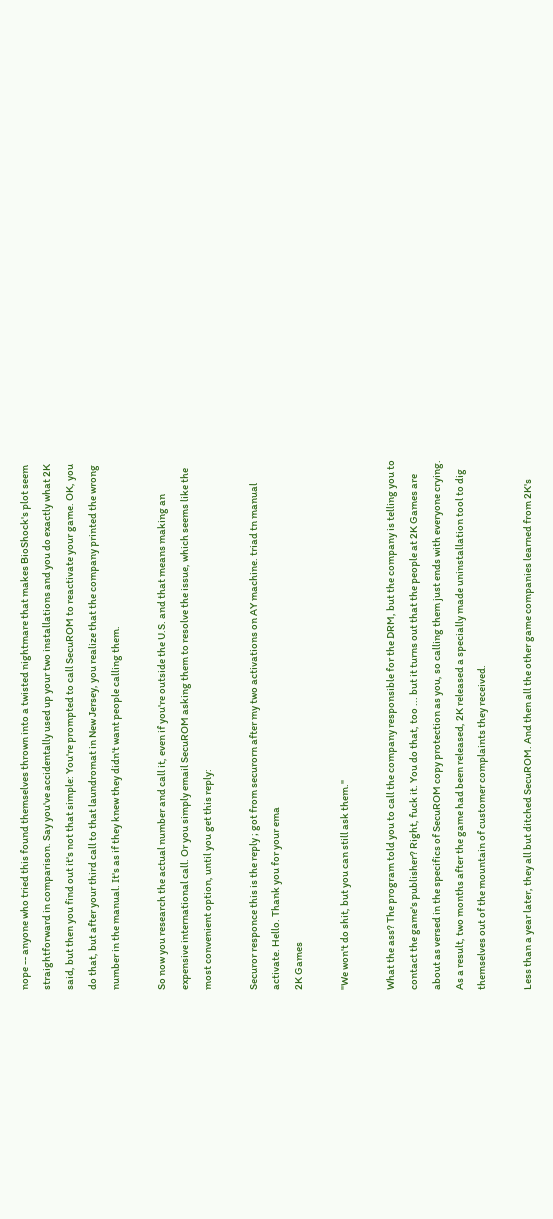nope -- anyone who tried this found themselves thrown into a twisted nightmare that makes BioShock's plot seem straightforward in comparison. Say you've accidentally used up your two installations and you do exactly what 2K said, but then you find out it's not that simple: You're prompted to call SecuROM to reactivate your game. OK, you do that, but after your third call to that laundromat in New Jersey, you realize that the company printed the wrong number in the manual. It's as if they knew they didn't want people calling them.

So now you research the actual number and call it, even if you're outside the U.S. and that means making an expensive international call. Or you simply email SecuROM asking them to resolve the issue, which seems like the most convenient option, until you get this reply:

Securor responce this is the reply ; got from securorn after my two activations on AY machine. triad tn manual activate. Hello. Thank you for your ema
2K Games

"We won't do shit, but you can still ask them."

What the ass? The program told you to call the company responsible for the DRM, but the company is telling you to contact the game's publisher? Right, fuck it. You do that, too ... but it turns out that the people at 2K Games are about as versed in the specifics of SecuROM copy protection as you, so calling them just ends with everyone crying. As a result, two months after the game had been released, 2K released a specially made uninstallation tool to dig themselves out of the mountain of customer complaints they received.

Less than a year later, they all but ditched SecuROM. And then all the other game companies learned from 2K's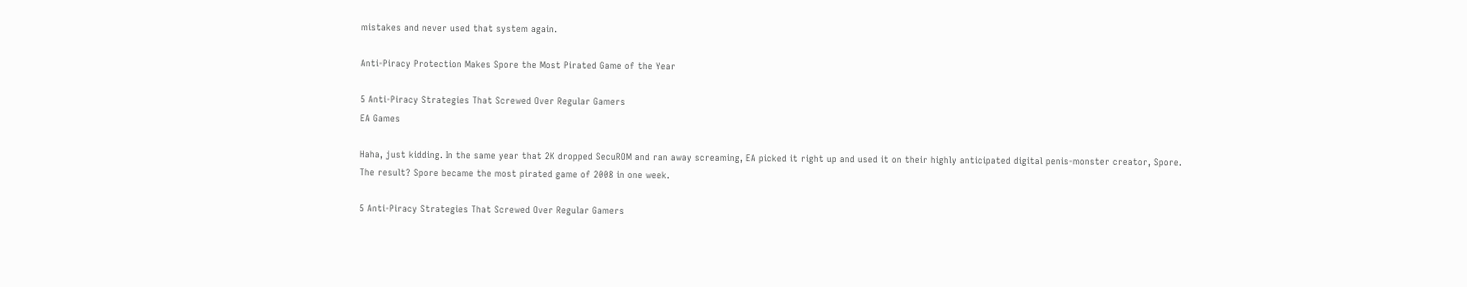mistakes and never used that system again.

Anti-Piracy Protection Makes Spore the Most Pirated Game of the Year

5 Anti-Piracy Strategies That Screwed Over Regular Gamers
EA Games

Haha, just kidding. In the same year that 2K dropped SecuROM and ran away screaming, EA picked it right up and used it on their highly anticipated digital penis-monster creator, Spore. The result? Spore became the most pirated game of 2008 in one week.

5 Anti-Piracy Strategies That Screwed Over Regular Gamers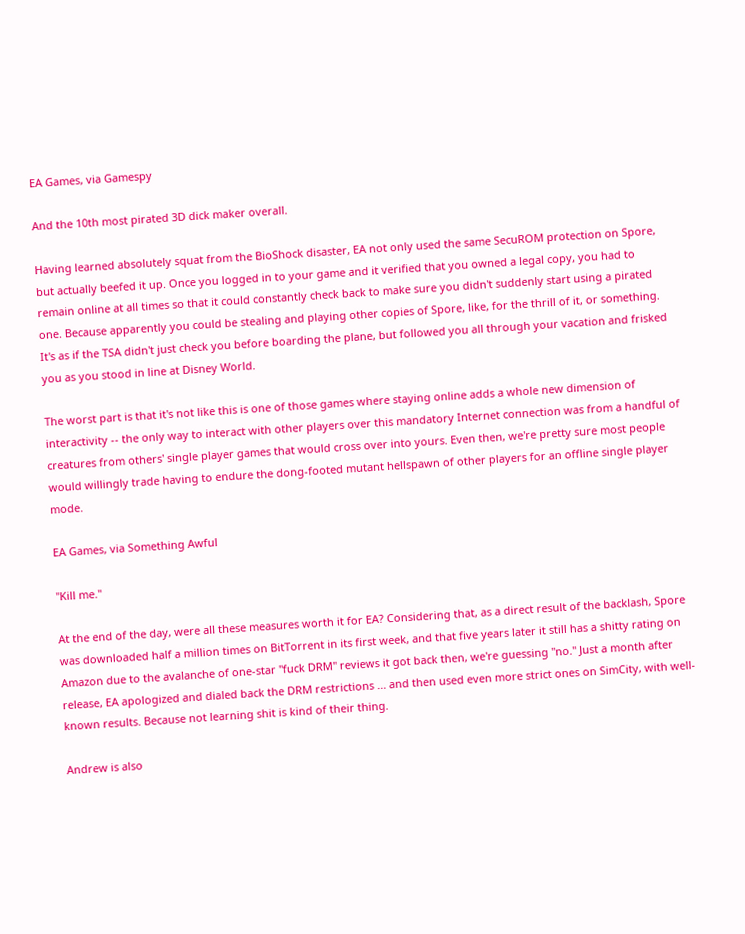EA Games, via Gamespy

And the 10th most pirated 3D dick maker overall.

Having learned absolutely squat from the BioShock disaster, EA not only used the same SecuROM protection on Spore, but actually beefed it up. Once you logged in to your game and it verified that you owned a legal copy, you had to remain online at all times so that it could constantly check back to make sure you didn't suddenly start using a pirated one. Because apparently you could be stealing and playing other copies of Spore, like, for the thrill of it, or something. It's as if the TSA didn't just check you before boarding the plane, but followed you all through your vacation and frisked you as you stood in line at Disney World.

The worst part is that it's not like this is one of those games where staying online adds a whole new dimension of interactivity -- the only way to interact with other players over this mandatory Internet connection was from a handful of creatures from others' single player games that would cross over into yours. Even then, we're pretty sure most people would willingly trade having to endure the dong-footed mutant hellspawn of other players for an offline single player mode.

EA Games, via Something Awful

"Kill me."

At the end of the day, were all these measures worth it for EA? Considering that, as a direct result of the backlash, Spore was downloaded half a million times on BitTorrent in its first week, and that five years later it still has a shitty rating on Amazon due to the avalanche of one-star "fuck DRM" reviews it got back then, we're guessing "no." Just a month after release, EA apologized and dialed back the DRM restrictions ... and then used even more strict ones on SimCity, with well-known results. Because not learning shit is kind of their thing.

Andrew is also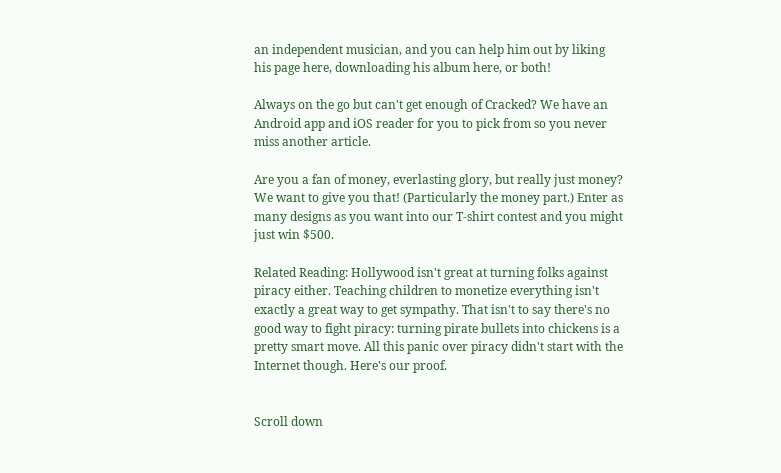an independent musician, and you can help him out by liking his page here, downloading his album here, or both!

Always on the go but can't get enough of Cracked? We have an Android app and iOS reader for you to pick from so you never miss another article.

Are you a fan of money, everlasting glory, but really just money? We want to give you that! (Particularly the money part.) Enter as many designs as you want into our T-shirt contest and you might just win $500.

Related Reading: Hollywood isn't great at turning folks against piracy either. Teaching children to monetize everything isn't exactly a great way to get sympathy. That isn't to say there's no good way to fight piracy: turning pirate bullets into chickens is a pretty smart move. All this panic over piracy didn't start with the Internet though. Here's our proof.


Scroll down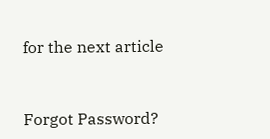for the next article


Forgot Password?